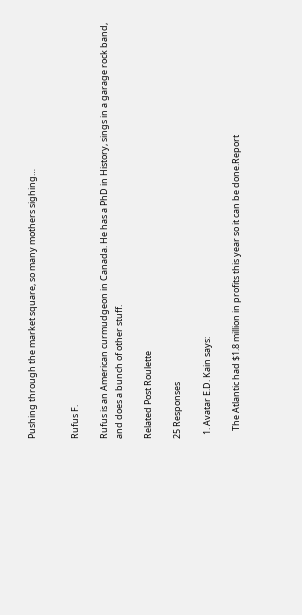Pushing through the market square, so many mothers sighing…


Rufus F.

Rufus is an American curmudgeon in Canada. He has a PhD in History, sings in a garage rock band, and does a bunch of other stuff.

Related Post Roulette

25 Responses

  1. Avatar E.D. Kain says:

    The Atlantic had $1.8 million in profits this year so it can be done.Report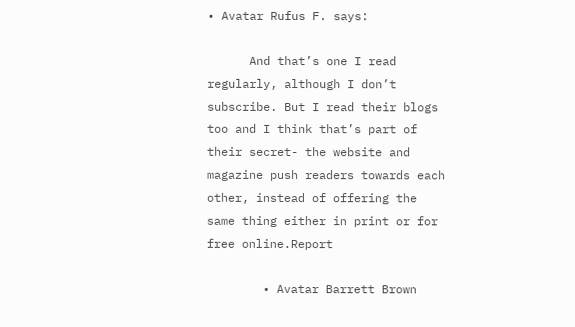• Avatar Rufus F. says:

      And that’s one I read regularly, although I don’t subscribe. But I read their blogs too and I think that’s part of their secret- the website and magazine push readers towards each other, instead of offering the same thing either in print or for free online.Report

        • Avatar Barrett Brown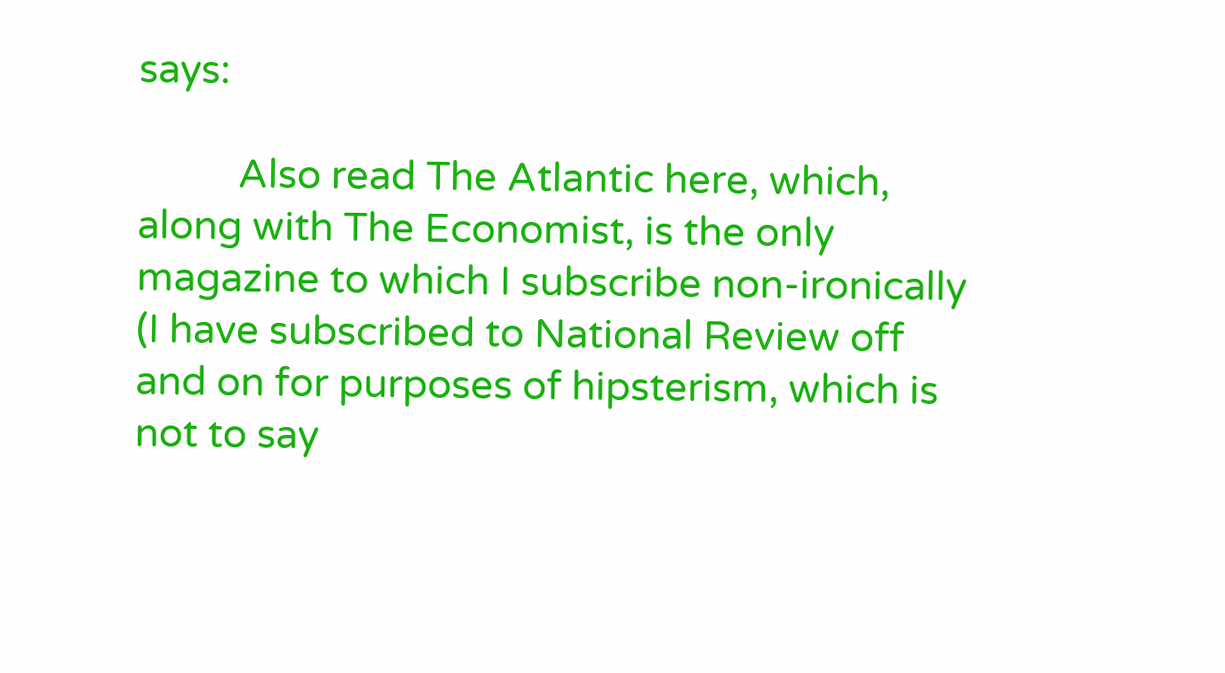says:

          Also read The Atlantic here, which, along with The Economist, is the only magazine to which I subscribe non-ironically (I have subscribed to National Review off and on for purposes of hipsterism, which is not to say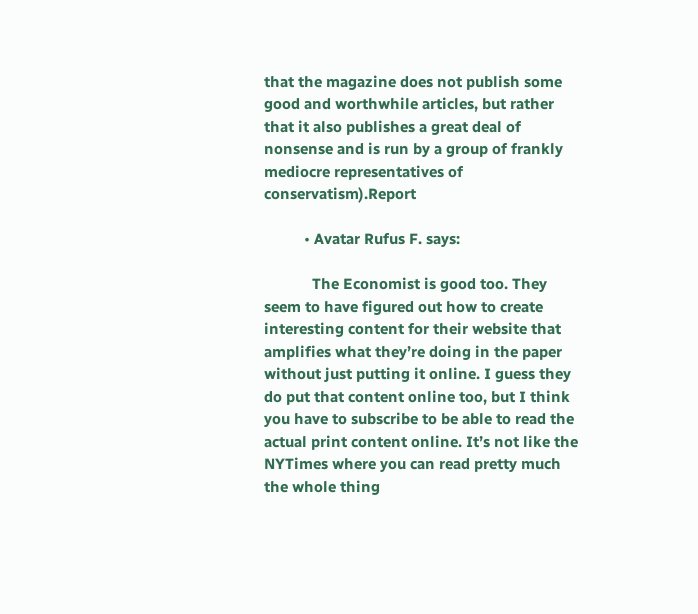that the magazine does not publish some good and worthwhile articles, but rather that it also publishes a great deal of nonsense and is run by a group of frankly mediocre representatives of conservatism).Report

          • Avatar Rufus F. says:

            The Economist is good too. They seem to have figured out how to create interesting content for their website that amplifies what they’re doing in the paper without just putting it online. I guess they do put that content online too, but I think you have to subscribe to be able to read the actual print content online. It’s not like the NYTimes where you can read pretty much the whole thing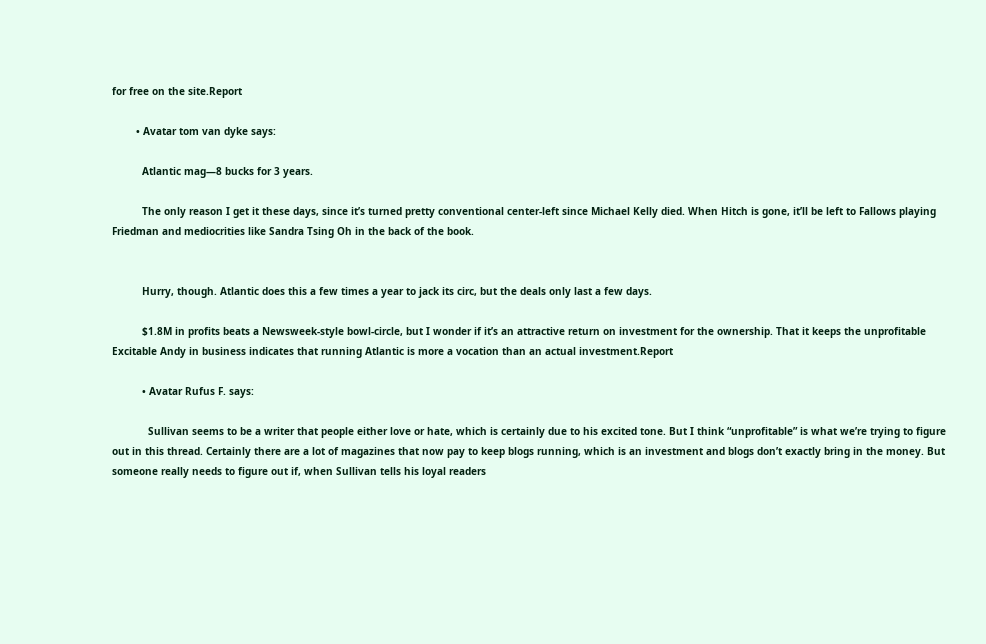for free on the site.Report

        • Avatar tom van dyke says:

          Atlantic mag—8 bucks for 3 years.

          The only reason I get it these days, since it’s turned pretty conventional center-left since Michael Kelly died. When Hitch is gone, it’ll be left to Fallows playing Friedman and mediocrities like Sandra Tsing Oh in the back of the book.


          Hurry, though. Atlantic does this a few times a year to jack its circ, but the deals only last a few days.

          $1.8M in profits beats a Newsweek-style bowl-circle, but I wonder if it’s an attractive return on investment for the ownership. That it keeps the unprofitable Excitable Andy in business indicates that running Atlantic is more a vocation than an actual investment.Report

          • Avatar Rufus F. says:

            Sullivan seems to be a writer that people either love or hate, which is certainly due to his excited tone. But I think “unprofitable” is what we’re trying to figure out in this thread. Certainly there are a lot of magazines that now pay to keep blogs running, which is an investment and blogs don’t exactly bring in the money. But someone really needs to figure out if, when Sullivan tells his loyal readers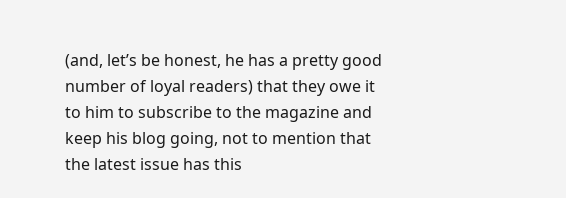(and, let’s be honest, he has a pretty good number of loyal readers) that they owe it to him to subscribe to the magazine and keep his blog going, not to mention that the latest issue has this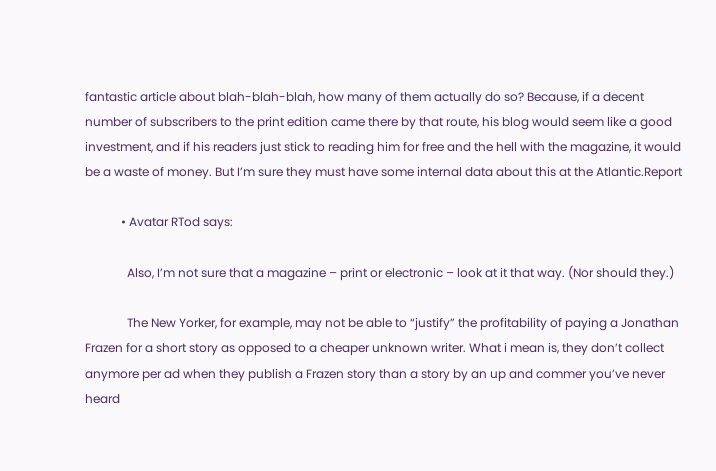fantastic article about blah-blah-blah, how many of them actually do so? Because, if a decent number of subscribers to the print edition came there by that route, his blog would seem like a good investment, and if his readers just stick to reading him for free and the hell with the magazine, it would be a waste of money. But I’m sure they must have some internal data about this at the Atlantic.Report

            • Avatar RTod says:

              Also, I’m not sure that a magazine – print or electronic – look at it that way. (Nor should they.)

              The New Yorker, for example, may not be able to “justify” the profitability of paying a Jonathan Frazen for a short story as opposed to a cheaper unknown writer. What i mean is, they don’t collect anymore per ad when they publish a Frazen story than a story by an up and commer you’ve never heard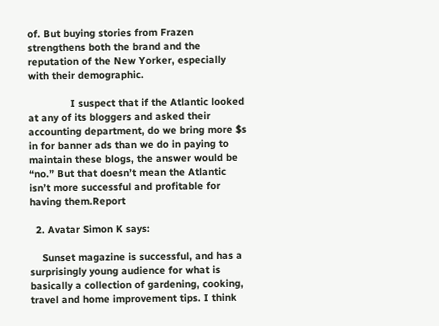of. But buying stories from Frazen strengthens both the brand and the reputation of the New Yorker, especially with their demographic.

              I suspect that if the Atlantic looked at any of its bloggers and asked their accounting department, do we bring more $s in for banner ads than we do in paying to maintain these blogs, the answer would be “no.” But that doesn’t mean the Atlantic isn’t more successful and profitable for having them.Report

  2. Avatar Simon K says:

    Sunset magazine is successful, and has a surprisingly young audience for what is basically a collection of gardening, cooking, travel and home improvement tips. I think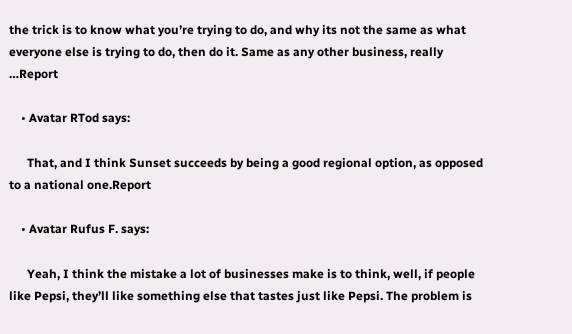the trick is to know what you’re trying to do, and why its not the same as what everyone else is trying to do, then do it. Same as any other business, really …Report

    • Avatar RTod says:

      That, and I think Sunset succeeds by being a good regional option, as opposed to a national one.Report

    • Avatar Rufus F. says:

      Yeah, I think the mistake a lot of businesses make is to think, well, if people like Pepsi, they’ll like something else that tastes just like Pepsi. The problem is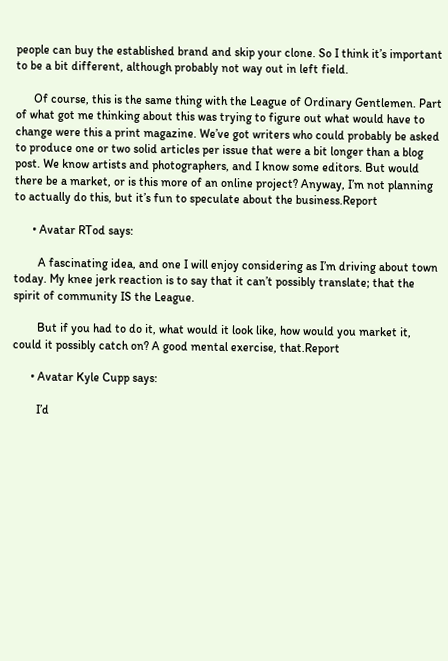people can buy the established brand and skip your clone. So I think it’s important to be a bit different, although probably not way out in left field.

      Of course, this is the same thing with the League of Ordinary Gentlemen. Part of what got me thinking about this was trying to figure out what would have to change were this a print magazine. We’ve got writers who could probably be asked to produce one or two solid articles per issue that were a bit longer than a blog post. We know artists and photographers, and I know some editors. But would there be a market, or is this more of an online project? Anyway, I’m not planning to actually do this, but it’s fun to speculate about the business.Report

      • Avatar RTod says:

        A fascinating idea, and one I will enjoy considering as I’m driving about town today. My knee jerk reaction is to say that it can’t possibly translate; that the spirit of community IS the League.

        But if you had to do it, what would it look like, how would you market it, could it possibly catch on? A good mental exercise, that.Report

      • Avatar Kyle Cupp says:

        I’d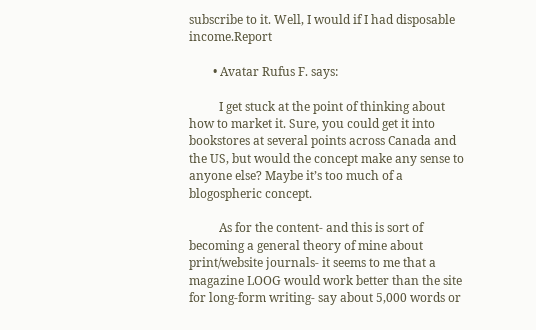subscribe to it. Well, I would if I had disposable income.Report

        • Avatar Rufus F. says:

          I get stuck at the point of thinking about how to market it. Sure, you could get it into bookstores at several points across Canada and the US, but would the concept make any sense to anyone else? Maybe it’s too much of a blogospheric concept.

          As for the content- and this is sort of becoming a general theory of mine about print/website journals- it seems to me that a magazine LOOG would work better than the site for long-form writing- say about 5,000 words or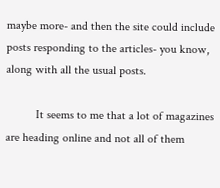maybe more- and then the site could include posts responding to the articles- you know, along with all the usual posts.

          It seems to me that a lot of magazines are heading online and not all of them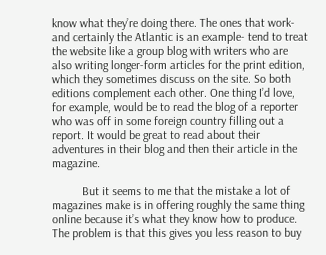know what they’re doing there. The ones that work- and certainly the Atlantic is an example- tend to treat the website like a group blog with writers who are also writing longer-form articles for the print edition, which they sometimes discuss on the site. So both editions complement each other. One thing I’d love, for example, would be to read the blog of a reporter who was off in some foreign country filling out a report. It would be great to read about their adventures in their blog and then their article in the magazine.

          But it seems to me that the mistake a lot of magazines make is in offering roughly the same thing online because it’s what they know how to produce. The problem is that this gives you less reason to buy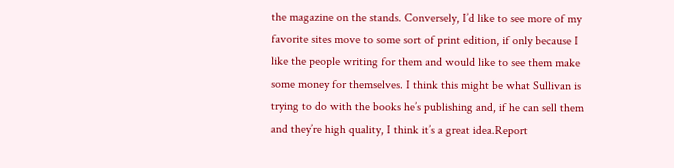the magazine on the stands. Conversely, I’d like to see more of my favorite sites move to some sort of print edition, if only because I like the people writing for them and would like to see them make some money for themselves. I think this might be what Sullivan is trying to do with the books he’s publishing and, if he can sell them and they’re high quality, I think it’s a great idea.Report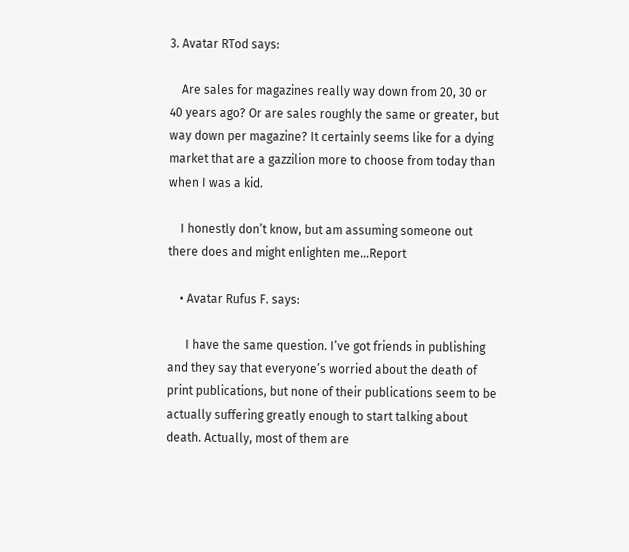3. Avatar RTod says:

    Are sales for magazines really way down from 20, 30 or 40 years ago? Or are sales roughly the same or greater, but way down per magazine? It certainly seems like for a dying market that are a gazzilion more to choose from today than when I was a kid.

    I honestly don’t know, but am assuming someone out there does and might enlighten me…Report

    • Avatar Rufus F. says:

      I have the same question. I’ve got friends in publishing and they say that everyone’s worried about the death of print publications, but none of their publications seem to be actually suffering greatly enough to start talking about death. Actually, most of them are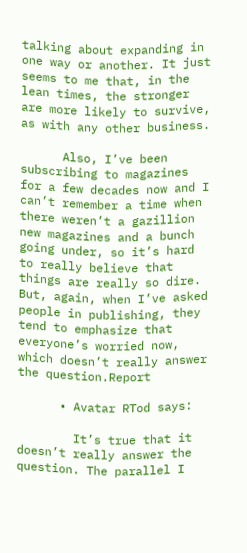talking about expanding in one way or another. It just seems to me that, in the lean times, the stronger are more likely to survive, as with any other business.

      Also, I’ve been subscribing to magazines for a few decades now and I can’t remember a time when there weren’t a gazillion new magazines and a bunch going under, so it’s hard to really believe that things are really so dire. But, again, when I’ve asked people in publishing, they tend to emphasize that everyone’s worried now, which doesn’t really answer the question.Report

      • Avatar RTod says:

        It’s true that it doesn’t really answer the question. The parallel I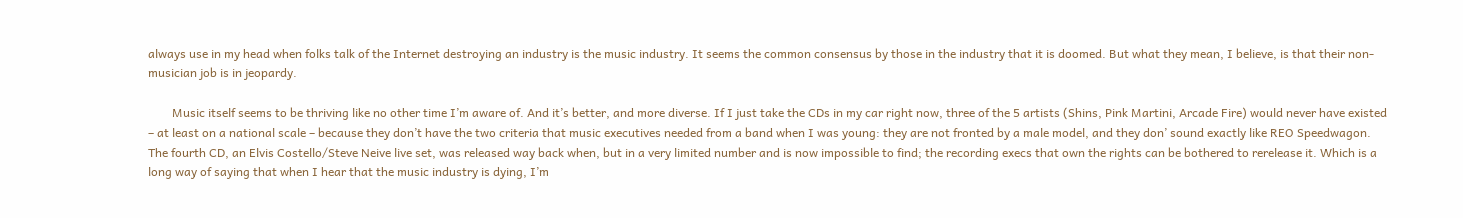always use in my head when folks talk of the Internet destroying an industry is the music industry. It seems the common consensus by those in the industry that it is doomed. But what they mean, I believe, is that their non-musician job is in jeopardy.

        Music itself seems to be thriving like no other time I’m aware of. And it’s better, and more diverse. If I just take the CDs in my car right now, three of the 5 artists (Shins, Pink Martini, Arcade Fire) would never have existed – at least on a national scale – because they don’t have the two criteria that music executives needed from a band when I was young: they are not fronted by a male model, and they don’ sound exactly like REO Speedwagon. The fourth CD, an Elvis Costello/Steve Neive live set, was released way back when, but in a very limited number and is now impossible to find; the recording execs that own the rights can be bothered to rerelease it. Which is a long way of saying that when I hear that the music industry is dying, I’m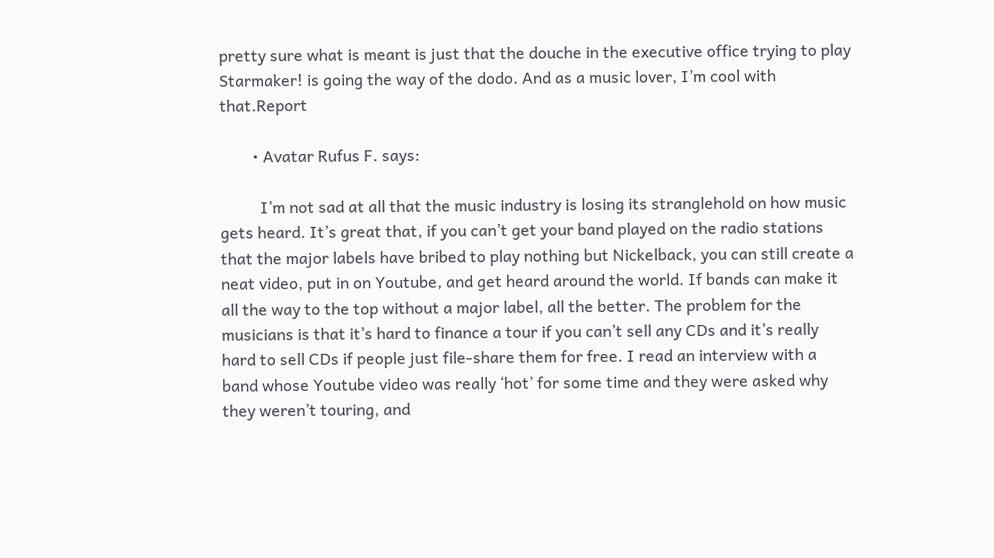pretty sure what is meant is just that the douche in the executive office trying to play Starmaker! is going the way of the dodo. And as a music lover, I’m cool with that.Report

        • Avatar Rufus F. says:

          I’m not sad at all that the music industry is losing its stranglehold on how music gets heard. It’s great that, if you can’t get your band played on the radio stations that the major labels have bribed to play nothing but Nickelback, you can still create a neat video, put in on Youtube, and get heard around the world. If bands can make it all the way to the top without a major label, all the better. The problem for the musicians is that it’s hard to finance a tour if you can’t sell any CDs and it’s really hard to sell CDs if people just file-share them for free. I read an interview with a band whose Youtube video was really ‘hot’ for some time and they were asked why they weren’t touring, and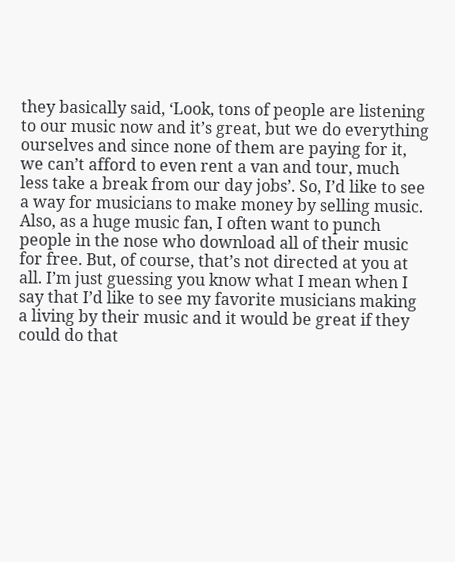they basically said, ‘Look, tons of people are listening to our music now and it’s great, but we do everything ourselves and since none of them are paying for it, we can’t afford to even rent a van and tour, much less take a break from our day jobs’. So, I’d like to see a way for musicians to make money by selling music. Also, as a huge music fan, I often want to punch people in the nose who download all of their music for free. But, of course, that’s not directed at you at all. I’m just guessing you know what I mean when I say that I’d like to see my favorite musicians making a living by their music and it would be great if they could do that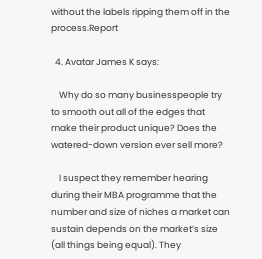without the labels ripping them off in the process.Report

  4. Avatar James K says:

    Why do so many businesspeople try to smooth out all of the edges that make their product unique? Does the watered-down version ever sell more?

    I suspect they remember hearing during their MBA programme that the number and size of niches a market can sustain depends on the market’s size (all things being equal). They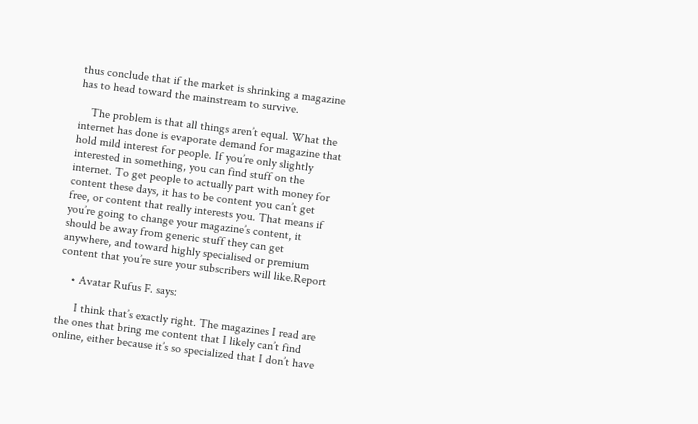thus conclude that if the market is shrinking a magazine has to head toward the mainstream to survive.

    The problem is that all things aren’t equal. What the internet has done is evaporate demand for magazine that hold mild interest for people. If you’re only slightly interested in something, you can find stuff on the internet. To get people to actually part with money for content these days, it has to be content you can’t get free, or content that really interests you. That means if you’re going to change your magazine’s content, it should be away from generic stuff they can get anywhere, and toward highly specialised or premium content that you’re sure your subscribers will like.Report

    • Avatar Rufus F. says:

      I think that’s exactly right. The magazines I read are the ones that bring me content that I likely can’t find online, either because it’s so specialized that I don’t have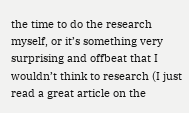the time to do the research myself, or it’s something very surprising and offbeat that I wouldn’t think to research (I just read a great article on the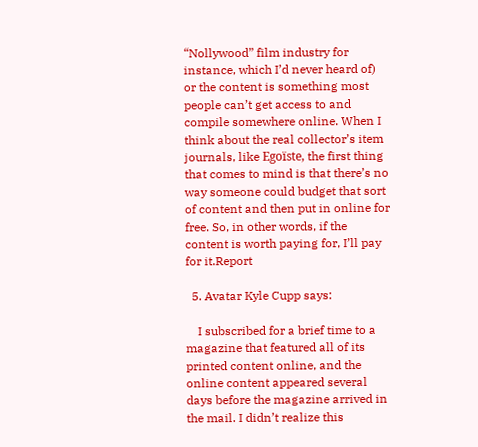“Nollywood” film industry for instance, which I’d never heard of) or the content is something most people can’t get access to and compile somewhere online. When I think about the real collector’s item journals, like Egoïste, the first thing that comes to mind is that there’s no way someone could budget that sort of content and then put in online for free. So, in other words, if the content is worth paying for, I’ll pay for it.Report

  5. Avatar Kyle Cupp says:

    I subscribed for a brief time to a magazine that featured all of its printed content online, and the online content appeared several days before the magazine arrived in the mail. I didn’t realize this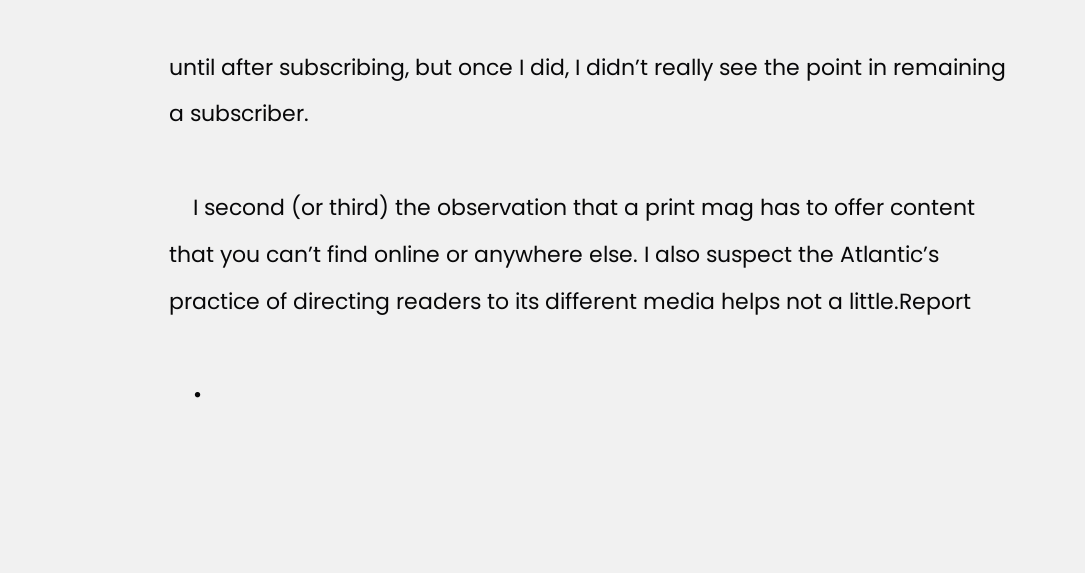until after subscribing, but once I did, I didn’t really see the point in remaining a subscriber.

    I second (or third) the observation that a print mag has to offer content that you can’t find online or anywhere else. I also suspect the Atlantic’s practice of directing readers to its different media helps not a little.Report

    •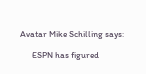Avatar Mike Schilling says:

      ESPN has figured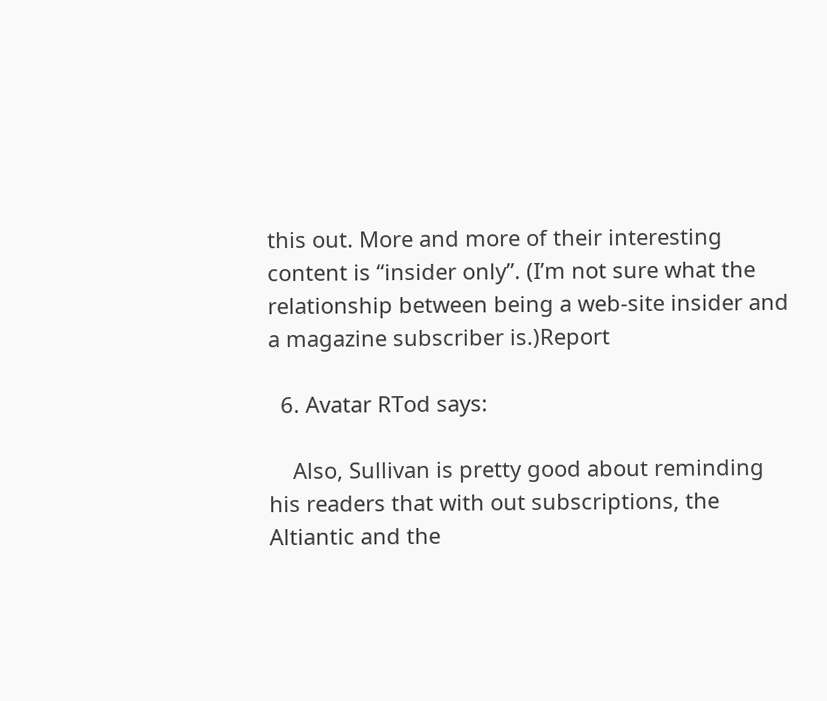this out. More and more of their interesting content is “insider only”. (I’m not sure what the relationship between being a web-site insider and a magazine subscriber is.)Report

  6. Avatar RTod says:

    Also, Sullivan is pretty good about reminding his readers that with out subscriptions, the Altiantic and the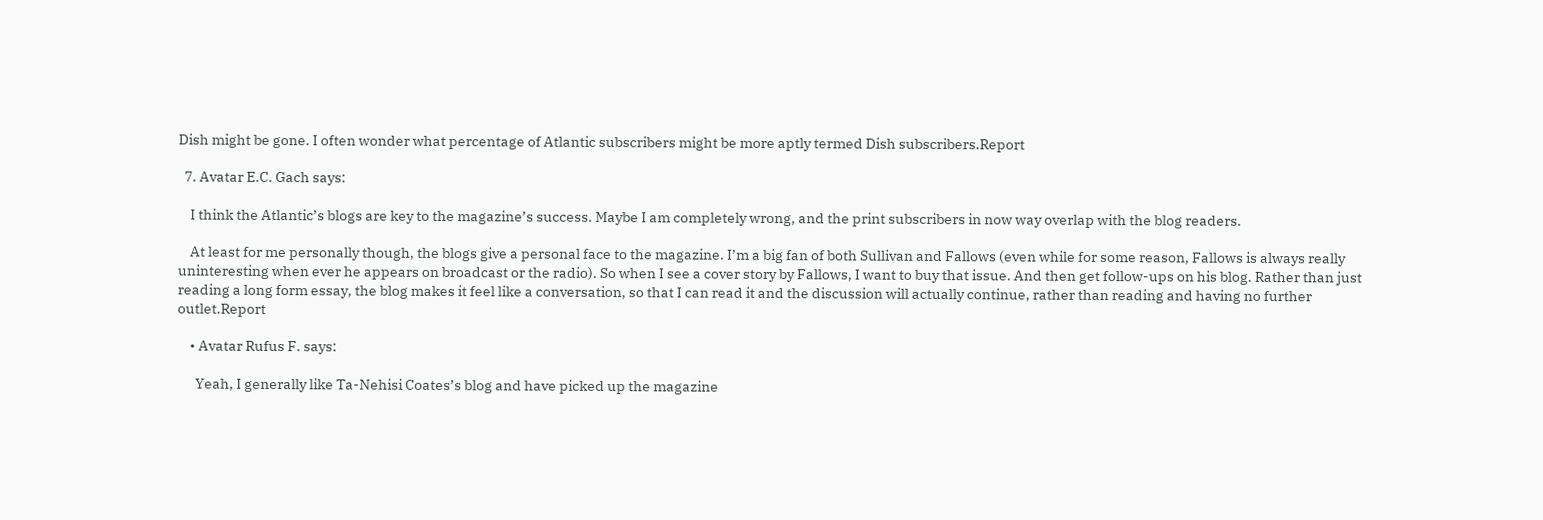Dish might be gone. I often wonder what percentage of Atlantic subscribers might be more aptly termed Dish subscribers.Report

  7. Avatar E.C. Gach says:

    I think the Atlantic’s blogs are key to the magazine’s success. Maybe I am completely wrong, and the print subscribers in now way overlap with the blog readers.

    At least for me personally though, the blogs give a personal face to the magazine. I’m a big fan of both Sullivan and Fallows (even while for some reason, Fallows is always really uninteresting when ever he appears on broadcast or the radio). So when I see a cover story by Fallows, I want to buy that issue. And then get follow-ups on his blog. Rather than just reading a long form essay, the blog makes it feel like a conversation, so that I can read it and the discussion will actually continue, rather than reading and having no further outlet.Report

    • Avatar Rufus F. says:

      Yeah, I generally like Ta-Nehisi Coates’s blog and have picked up the magazine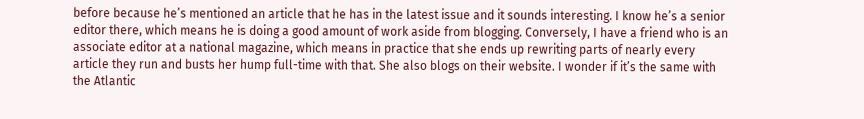before because he’s mentioned an article that he has in the latest issue and it sounds interesting. I know he’s a senior editor there, which means he is doing a good amount of work aside from blogging. Conversely, I have a friend who is an associate editor at a national magazine, which means in practice that she ends up rewriting parts of nearly every article they run and busts her hump full-time with that. She also blogs on their website. I wonder if it’s the same with the Atlantic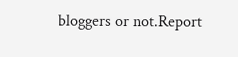bloggers or not.Report